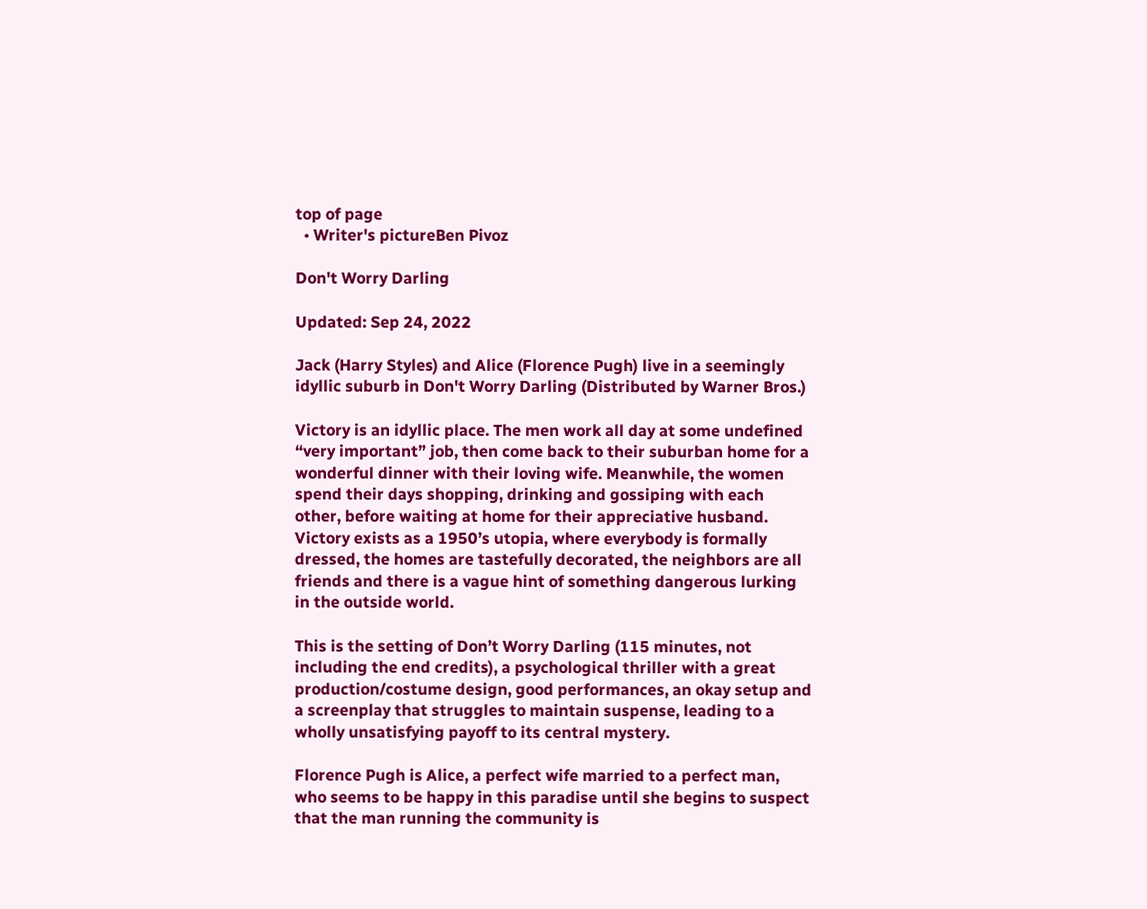top of page
  • Writer's pictureBen Pivoz

Don't Worry Darling

Updated: Sep 24, 2022

Jack (Harry Styles) and Alice (Florence Pugh) live in a seemingly idyllic suburb in Don't Worry Darling (Distributed by Warner Bros.)

Victory is an idyllic place. The men work all day at some undefined “very important” job, then come back to their suburban home for a wonderful dinner with their loving wife. Meanwhile, the women spend their days shopping, drinking and gossiping with each other, before waiting at home for their appreciative husband. Victory exists as a 1950’s utopia, where everybody is formally dressed, the homes are tastefully decorated, the neighbors are all friends and there is a vague hint of something dangerous lurking in the outside world.

This is the setting of Don’t Worry Darling (115 minutes, not including the end credits), a psychological thriller with a great production/costume design, good performances, an okay setup and a screenplay that struggles to maintain suspense, leading to a wholly unsatisfying payoff to its central mystery.

Florence Pugh is Alice, a perfect wife married to a perfect man, who seems to be happy in this paradise until she begins to suspect that the man running the community is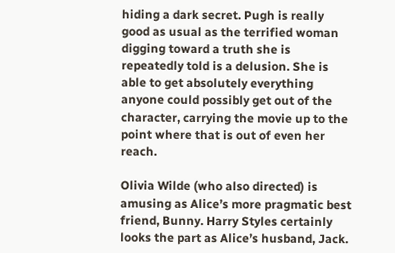hiding a dark secret. Pugh is really good as usual as the terrified woman digging toward a truth she is repeatedly told is a delusion. She is able to get absolutely everything anyone could possibly get out of the character, carrying the movie up to the point where that is out of even her reach.

Olivia Wilde (who also directed) is amusing as Alice’s more pragmatic best friend, Bunny. Harry Styles certainly looks the part as Alice’s husband, Jack.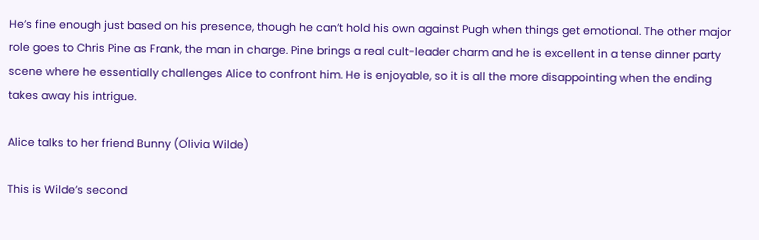He’s fine enough just based on his presence, though he can’t hold his own against Pugh when things get emotional. The other major role goes to Chris Pine as Frank, the man in charge. Pine brings a real cult-leader charm and he is excellent in a tense dinner party scene where he essentially challenges Alice to confront him. He is enjoyable, so it is all the more disappointing when the ending takes away his intrigue.

Alice talks to her friend Bunny (Olivia Wilde)

This is Wilde’s second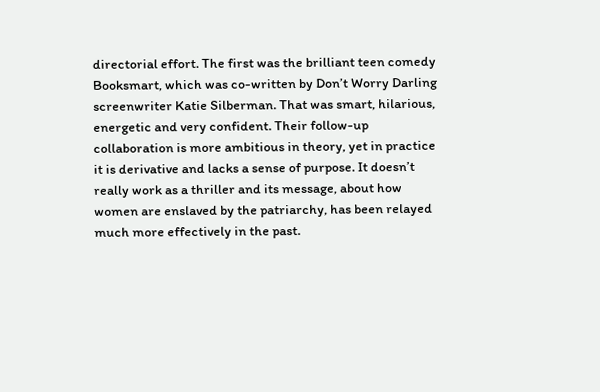directorial effort. The first was the brilliant teen comedy Booksmart, which was co-written by Don’t Worry Darling screenwriter Katie Silberman. That was smart, hilarious, energetic and very confident. Their follow-up collaboration is more ambitious in theory, yet in practice it is derivative and lacks a sense of purpose. It doesn’t really work as a thriller and its message, about how women are enslaved by the patriarchy, has been relayed much more effectively in the past.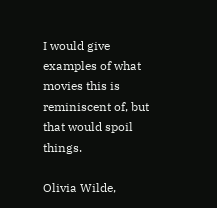I would give examples of what movies this is reminiscent of, but that would spoil things.

Olivia Wilde,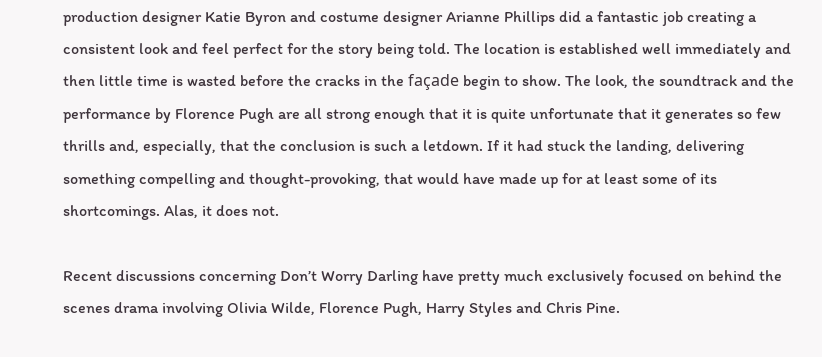production designer Katie Byron and costume designer Arianne Phillips did a fantastic job creating a consistent look and feel perfect for the story being told. The location is established well immediately and then little time is wasted before the cracks in the façade begin to show. The look, the soundtrack and the performance by Florence Pugh are all strong enough that it is quite unfortunate that it generates so few thrills and, especially, that the conclusion is such a letdown. If it had stuck the landing, delivering something compelling and thought-provoking, that would have made up for at least some of its shortcomings. Alas, it does not.

Recent discussions concerning Don’t Worry Darling have pretty much exclusively focused on behind the scenes drama involving Olivia Wilde, Florence Pugh, Harry Styles and Chris Pine.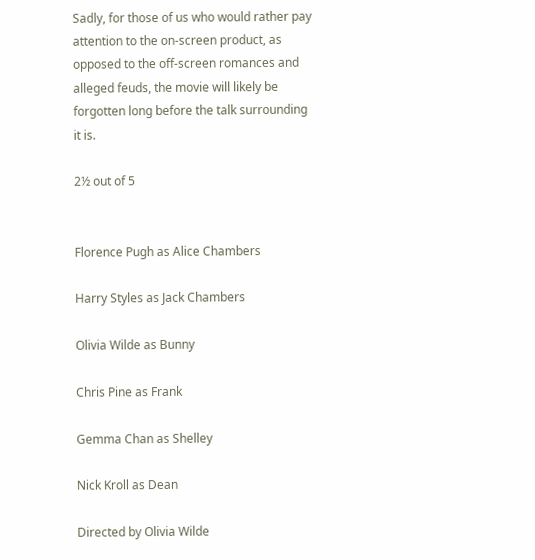Sadly, for those of us who would rather pay attention to the on-screen product, as opposed to the off-screen romances and alleged feuds, the movie will likely be forgotten long before the talk surrounding it is.

2½ out of 5


Florence Pugh as Alice Chambers

Harry Styles as Jack Chambers

Olivia Wilde as Bunny

Chris Pine as Frank

Gemma Chan as Shelley

Nick Kroll as Dean

Directed by Olivia Wilde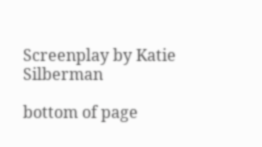Screenplay by Katie Silberman

bottom of page